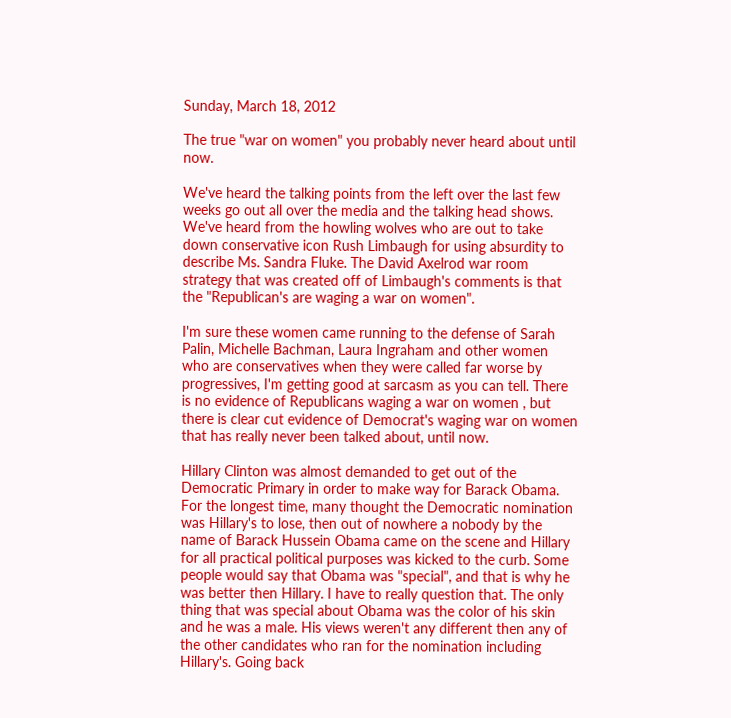Sunday, March 18, 2012

The true "war on women" you probably never heard about until now.

We've heard the talking points from the left over the last few weeks go out all over the media and the talking head shows. We've heard from the howling wolves who are out to take down conservative icon Rush Limbaugh for using absurdity to describe Ms. Sandra Fluke. The David Axelrod war room strategy that was created off of Limbaugh's comments is that the "Republican's are waging a war on women".

I'm sure these women came running to the defense of Sarah Palin, Michelle Bachman, Laura Ingraham and other women who are conservatives when they were called far worse by progressives, I'm getting good at sarcasm as you can tell. There is no evidence of Republicans waging a war on women , but there is clear cut evidence of Democrat's waging war on women that has really never been talked about, until now.

Hillary Clinton was almost demanded to get out of the Democratic Primary in order to make way for Barack Obama. For the longest time, many thought the Democratic nomination was Hillary's to lose, then out of nowhere a nobody by the name of Barack Hussein Obama came on the scene and Hillary for all practical political purposes was kicked to the curb. Some people would say that Obama was "special", and that is why he was better then Hillary. I have to really question that. The only thing that was special about Obama was the color of his skin and he was a male. His views weren't any different then any of the other candidates who ran for the nomination including Hillary's. Going back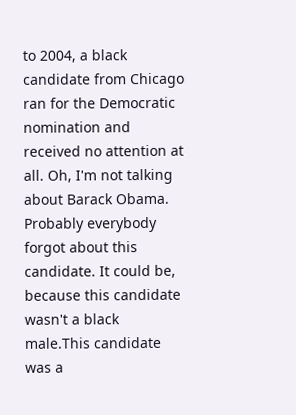to 2004, a black candidate from Chicago ran for the Democratic nomination and received no attention at all. Oh, I'm not talking about Barack Obama. Probably everybody forgot about this candidate. It could be, because this candidate wasn't a black male.This candidate was a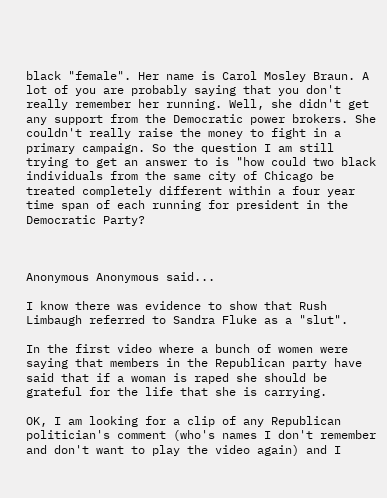black "female". Her name is Carol Mosley Braun. A lot of you are probably saying that you don't really remember her running. Well, she didn't get any support from the Democratic power brokers. She couldn't really raise the money to fight in a primary campaign. So the question I am still trying to get an answer to is "how could two black individuals from the same city of Chicago be treated completely different within a four year time span of each running for president in the Democratic Party?



Anonymous Anonymous said...

I know there was evidence to show that Rush Limbaugh referred to Sandra Fluke as a "slut".

In the first video where a bunch of women were saying that members in the Republican party have said that if a woman is raped she should be grateful for the life that she is carrying.

OK, I am looking for a clip of any Republican politician's comment (who's names I don't remember and don't want to play the video again) and I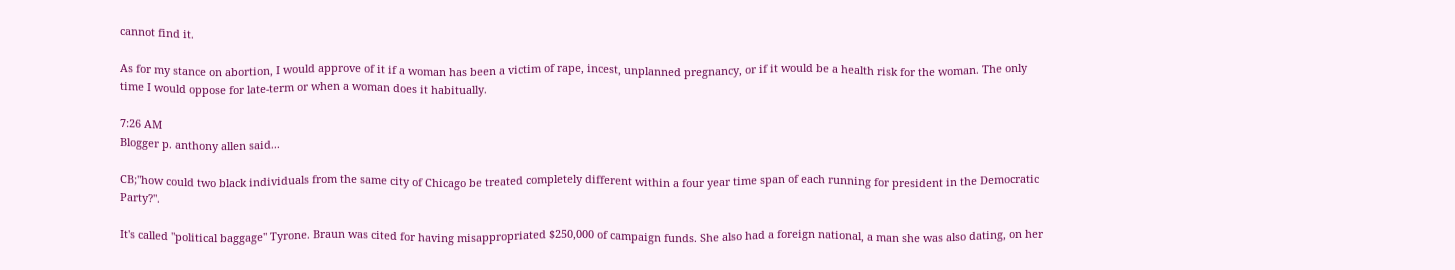cannot find it.

As for my stance on abortion, I would approve of it if a woman has been a victim of rape, incest, unplanned pregnancy, or if it would be a health risk for the woman. The only time I would oppose for late-term or when a woman does it habitually.

7:26 AM
Blogger p. anthony allen said...

CB;"how could two black individuals from the same city of Chicago be treated completely different within a four year time span of each running for president in the Democratic Party?".

It's called "political baggage" Tyrone. Braun was cited for having misappropriated $250,000 of campaign funds. She also had a foreign national, a man she was also dating, on her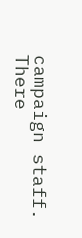campaign staff. There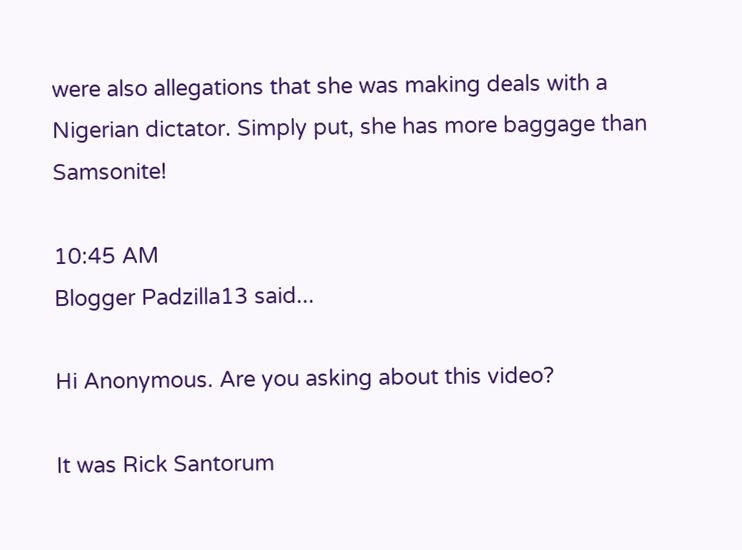were also allegations that she was making deals with a Nigerian dictator. Simply put, she has more baggage than Samsonite!

10:45 AM
Blogger Padzilla13 said...

Hi Anonymous. Are you asking about this video?

It was Rick Santorum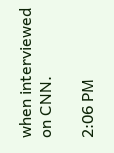when interviewed on CNN.

2:06 PM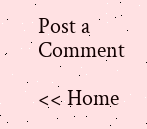Post a Comment

<< Home